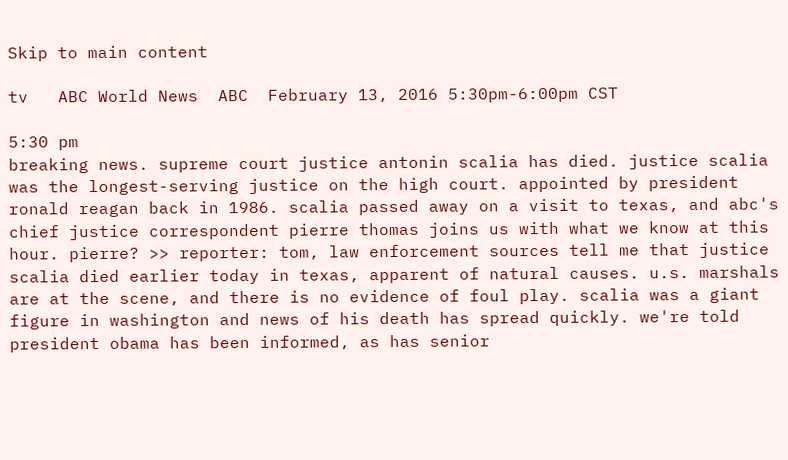Skip to main content

tv   ABC World News  ABC  February 13, 2016 5:30pm-6:00pm CST

5:30 pm
breaking news. supreme court justice antonin scalia has died. justice scalia was the longest-serving justice on the high court. appointed by president ronald reagan back in 1986. scalia passed away on a visit to texas, and abc's chief justice correspondent pierre thomas joins us with what we know at this hour. pierre? >> reporter: tom, law enforcement sources tell me that justice scalia died earlier today in texas, apparent of natural causes. u.s. marshals are at the scene, and there is no evidence of foul play. scalia was a giant figure in washington and news of his death has spread quickly. we're told president obama has been informed, as has senior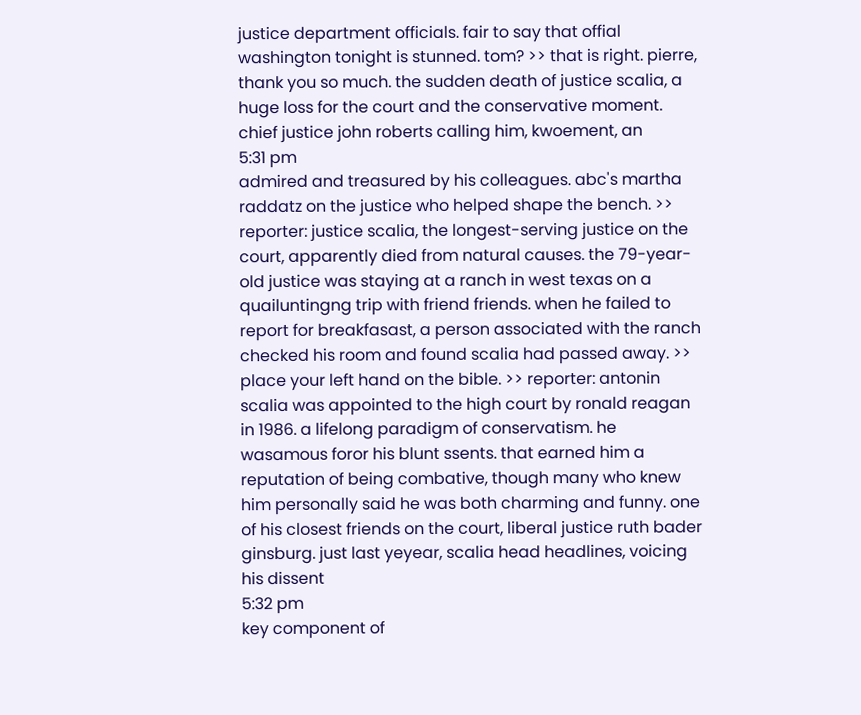justice department officials. fair to say that offial washington tonight is stunned. tom? >> that is right. pierre, thank you so much. the sudden death of justice scalia, a huge loss for the court and the conservative moment. chief justice john roberts calling him, kwoement, an
5:31 pm
admired and treasured by his colleagues. abc's martha raddatz on the justice who helped shape the bench. >> reporter: justice scalia, the longest-serving justice on the court, apparently died from natural causes. the 79-year-old justice was staying at a ranch in west texas on a quailuntingng trip with friend friends. when he failed to report for breakfasast, a person associated with the ranch checked his room and found scalia had passed away. >> place your left hand on the bible. >> reporter: antonin scalia was appointed to the high court by ronald reagan in 1986. a lifelong paradigm of conservatism. he wasamous foror his blunt ssents. that earned him a reputation of being combative, though many who knew him personally said he was both charming and funny. one of his closest friends on the court, liberal justice ruth bader ginsburg. just last yeyear, scalia head headlines, voicing his dissent
5:32 pm
key component of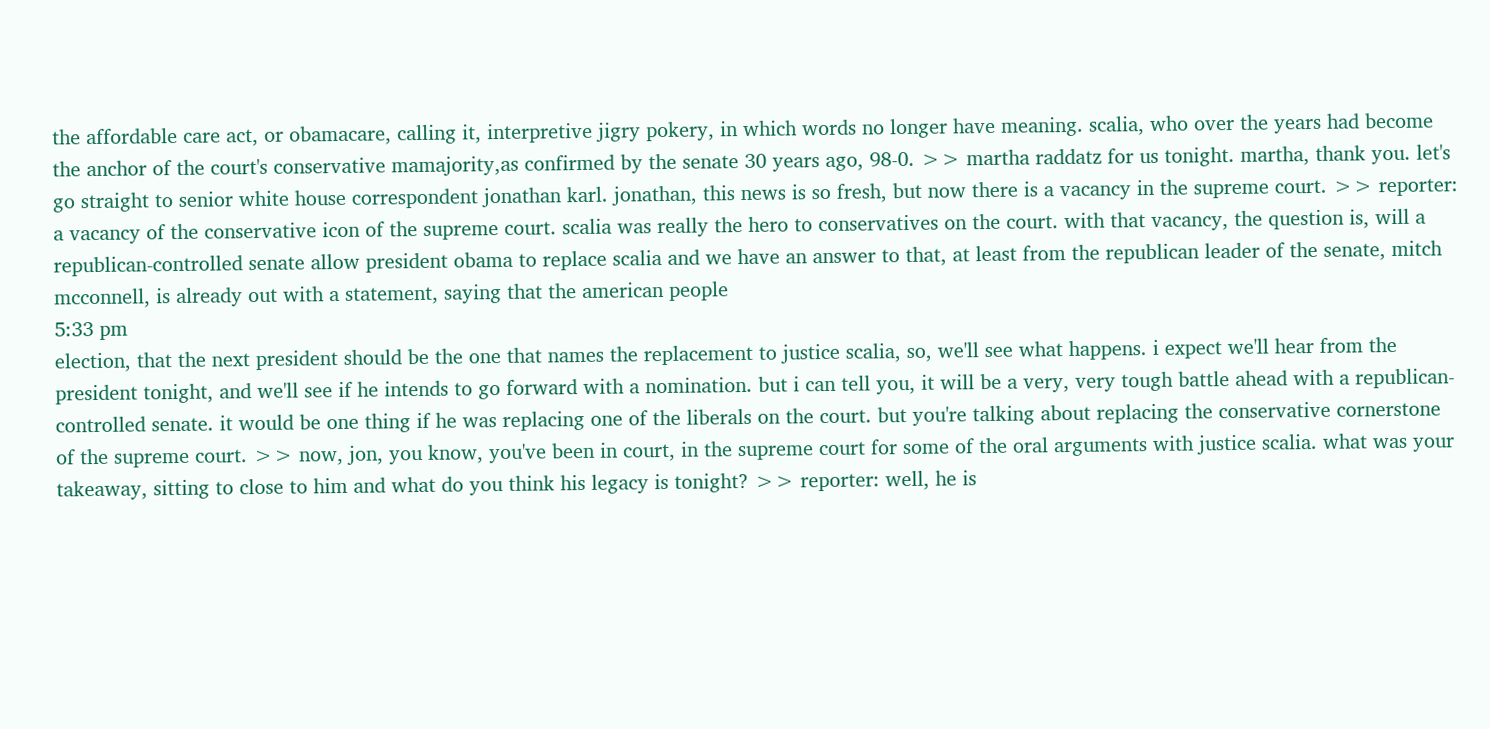the affordable care act, or obamacare, calling it, interpretive jigry pokery, in which words no longer have meaning. scalia, who over the years had become the anchor of the court's conservative mamajority,as confirmed by the senate 30 years ago, 98-0. >> martha raddatz for us tonight. martha, thank you. let's go straight to senior white house correspondent jonathan karl. jonathan, this news is so fresh, but now there is a vacancy in the supreme court. >> reporter: a vacancy of the conservative icon of the supreme court. scalia was really the hero to conservatives on the court. with that vacancy, the question is, will a republican-controlled senate allow president obama to replace scalia and we have an answer to that, at least from the republican leader of the senate, mitch mcconnell, is already out with a statement, saying that the american people
5:33 pm
election, that the next president should be the one that names the replacement to justice scalia, so, we'll see what happens. i expect we'll hear from the president tonight, and we'll see if he intends to go forward with a nomination. but i can tell you, it will be a very, very tough battle ahead with a republican-controlled senate. it would be one thing if he was replacing one of the liberals on the court. but you're talking about replacing the conservative cornerstone of the supreme court. >> now, jon, you know, you've been in court, in the supreme court for some of the oral arguments with justice scalia. what was your takeaway, sitting to close to him and what do you think his legacy is tonight? >> reporter: well, he is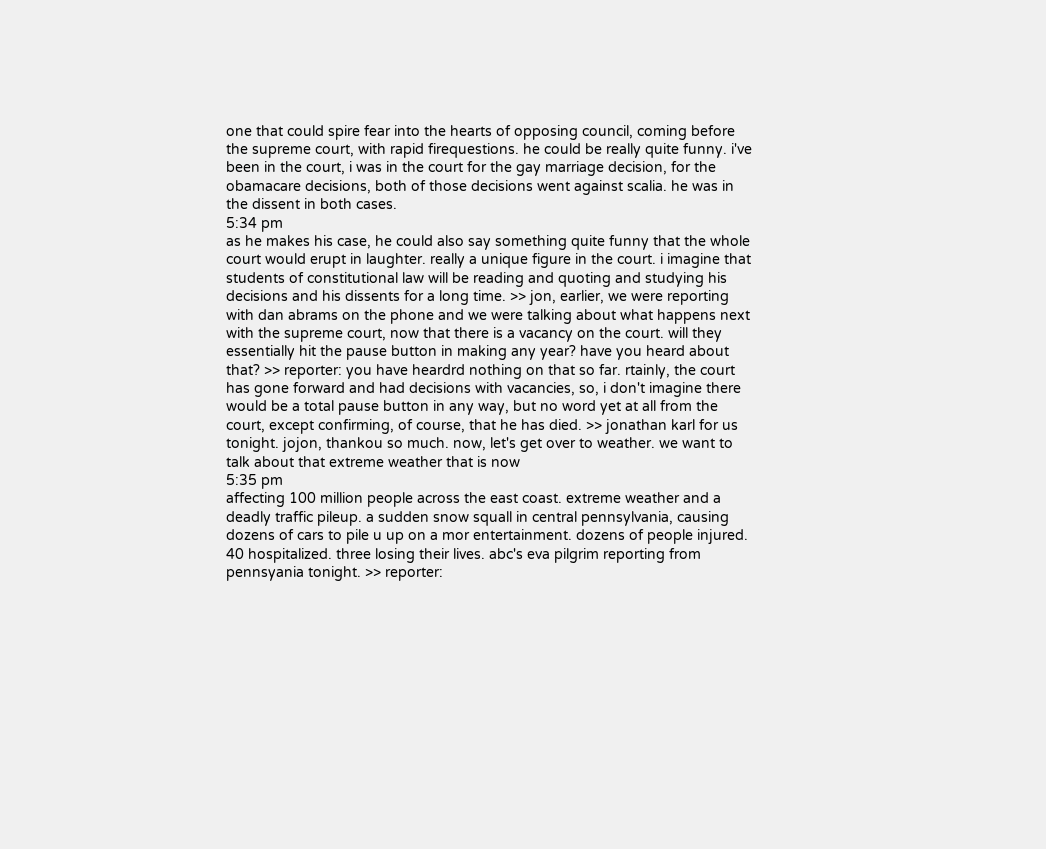one that could spire fear into the hearts of opposing council, coming before the supreme court, with rapid firequestions. he could be really quite funny. i've been in the court, i was in the court for the gay marriage decision, for the obamacare decisions, both of those decisions went against scalia. he was in the dissent in both cases.
5:34 pm
as he makes his case, he could also say something quite funny that the whole court would erupt in laughter. really a unique figure in the court. i imagine that students of constitutional law will be reading and quoting and studying his decisions and his dissents for a long time. >> jon, earlier, we were reporting with dan abrams on the phone and we were talking about what happens next with the supreme court, now that there is a vacancy on the court. will they essentially hit the pause button in making any year? have you heard about that? >> reporter: you have heardrd nothing on that so far. rtainly, the court has gone forward and had decisions with vacancies, so, i don't imagine there would be a total pause button in any way, but no word yet at all from the court, except confirming, of course, that he has died. >> jonathan karl for us tonight. jojon, thankou so much. now, let's get over to weather. we want to talk about that extreme weather that is now
5:35 pm
affecting 100 million people across the east coast. extreme weather and a deadly traffic pileup. a sudden snow squall in central pennsylvania, causing dozens of cars to pile u up on a mor entertainment. dozens of people injured. 40 hospitalized. three losing their lives. abc's eva pilgrim reporting from pennsyania tonight. >> reporter: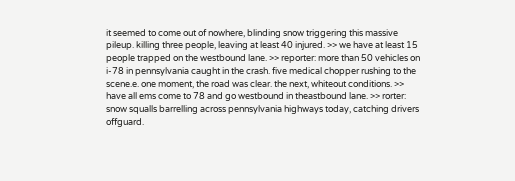it seemed to come out of nowhere, blinding snow triggering this massive pileup. killing three people, leaving at least 40 injured. >> we have at least 15 people trapped on the westbound lane. >> reporter: more than 50 vehicles on i-78 in pennsylvania caught in the crash. five medical chopper rushing to the scene.e. one moment, the road was clear. the next, whiteout conditions. >> have all ems come to 78 and go westbound in theastbound lane. >> rorter: snow squalls barrelling across pennsylvania highways today, catching drivers offguard.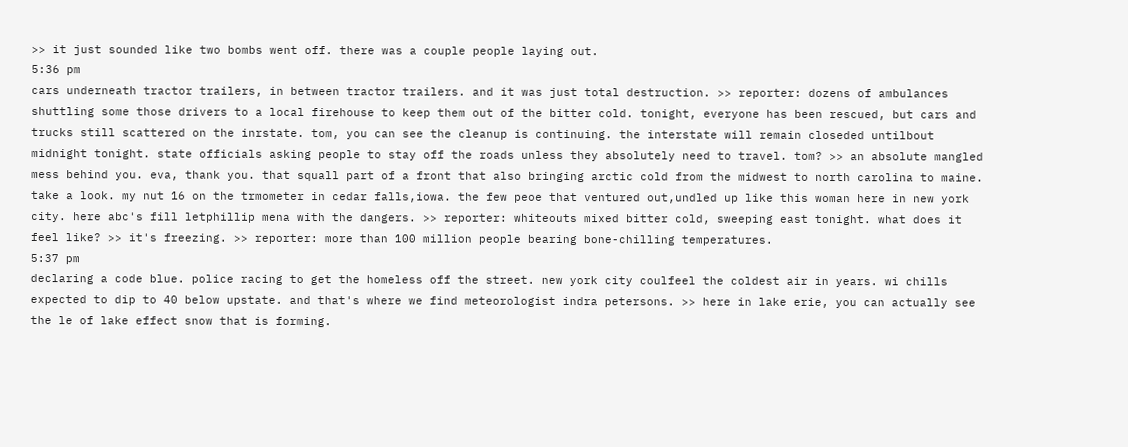>> it just sounded like two bombs went off. there was a couple people laying out.
5:36 pm
cars underneath tractor trailers, in between tractor trailers. and it was just total destruction. >> reporter: dozens of ambulances shuttling some those drivers to a local firehouse to keep them out of the bitter cold. tonight, everyone has been rescued, but cars and trucks still scattered on the inrstate. tom, you can see the cleanup is continuing. the interstate will remain closeded untilbout midnight tonight. state officials asking people to stay off the roads unless they absolutely need to travel. tom? >> an absolute mangled mess behind you. eva, thank you. that squall part of a front that also bringing arctic cold from the midwest to north carolina to maine. take a look. my nut 16 on the trmometer in cedar falls,iowa. the few peoe that ventured out,undled up like this woman here in new york city. here abc's fill letphillip mena with the dangers. >> reporter: whiteouts mixed bitter cold, sweeping east tonight. what does it feel like? >> it's freezing. >> reporter: more than 100 million people bearing bone-chilling temperatures.
5:37 pm
declaring a code blue. police racing to get the homeless off the street. new york city coulfeel the coldest air in years. wi chills expected to dip to 40 below upstate. and that's where we find meteorologist indra petersons. >> here in lake erie, you can actually see the le of lake effect snow that is forming.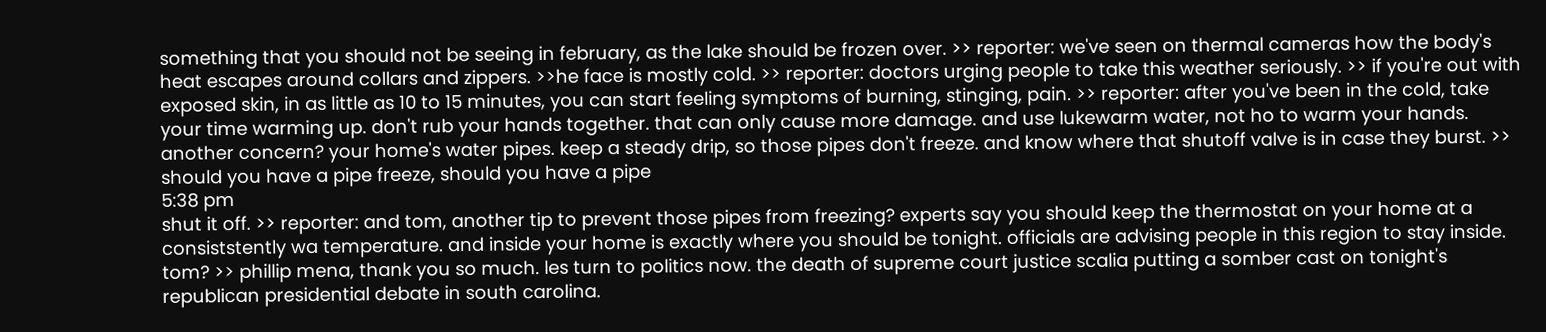something that you should not be seeing in february, as the lake should be frozen over. >> reporter: we've seen on thermal cameras how the body's heat escapes around collars and zippers. >>he face is mostly cold. >> reporter: doctors urging people to take this weather seriously. >> if you're out with exposed skin, in as little as 10 to 15 minutes, you can start feeling symptoms of burning, stinging, pain. >> reporter: after you've been in the cold, take your time warming up. don't rub your hands together. that can only cause more damage. and use lukewarm water, not ho to warm your hands. another concern? your home's water pipes. keep a steady drip, so those pipes don't freeze. and know where that shutoff valve is in case they burst. >> should you have a pipe freeze, should you have a pipe
5:38 pm
shut it off. >> reporter: and tom, another tip to prevent those pipes from freezing? experts say you should keep the thermostat on your home at a consiststently wa temperature. and inside your home is exactly where you should be tonight. officials are advising people in this region to stay inside. tom? >> phillip mena, thank you so much. les turn to politics now. the death of supreme court justice scalia putting a somber cast on tonight's republican presidential debate in south carolina.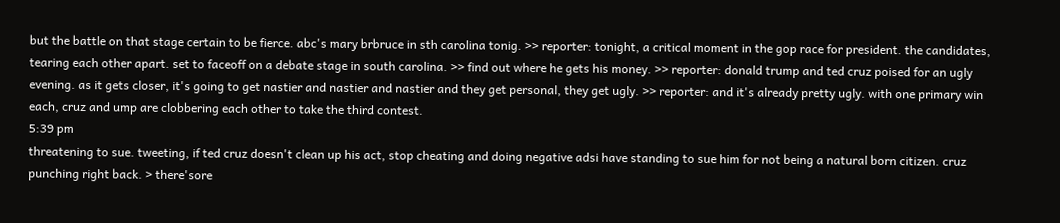but the battle on that stage certain to be fierce. abc's mary brbruce in sth carolina tonig. >> reporter: tonight, a critical moment in the gop race for president. the candidates, tearing each other apart. set to faceoff on a debate stage in south carolina. >> find out where he gets his money. >> reporter: donald trump and ted cruz poised for an ugly evening. as it gets closer, it's going to get nastier and nastier and nastier and they get personal, they get ugly. >> reporter: and it's already pretty ugly. with one primary win each, cruz and ump are clobbering each other to take the third contest.
5:39 pm
threatening to sue. tweeting, if ted cruz doesn't clean up his act, stop cheating and doing negative adsi have standing to sue him for not being a natural born citizen. cruz punching right back. > there'sore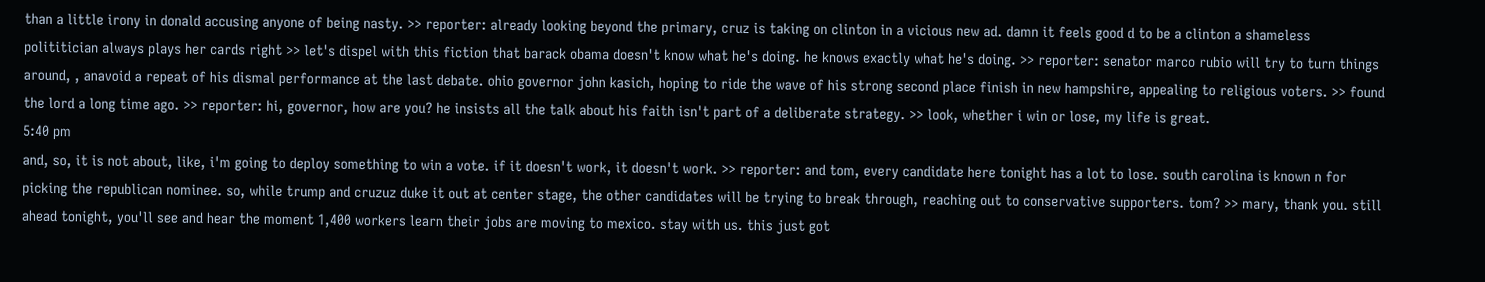than a little irony in donald accusing anyone of being nasty. >> reporter: already looking beyond the primary, cruz is taking on clinton in a vicious new ad. damn it feels good d to be a clinton a shameless polititician always plays her cards right >> let's dispel with this fiction that barack obama doesn't know what he's doing. he knows exactly what he's doing. >> reporter: senator marco rubio will try to turn things around, , anavoid a repeat of his dismal performance at the last debate. ohio governor john kasich, hoping to ride the wave of his strong second place finish in new hampshire, appealing to religious voters. >> found the lord a long time ago. >> reporter: hi, governor, how are you? he insists all the talk about his faith isn't part of a deliberate strategy. >> look, whether i win or lose, my life is great.
5:40 pm
and, so, it is not about, like, i'm going to deploy something to win a vote. if it doesn't work, it doesn't work. >> reporter: and tom, every candidate here tonight has a lot to lose. south carolina is known n for picking the republican nominee. so, while trump and cruzuz duke it out at center stage, the other candidates will be trying to break through, reaching out to conservative supporters. tom? >> mary, thank you. still ahead tonight, you'll see and hear the moment 1,400 workers learn their jobs are moving to mexico. stay with us. this just got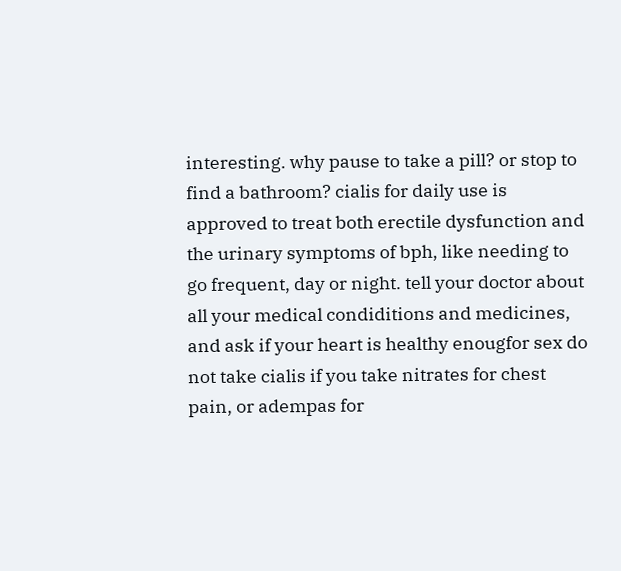interesting. why pause to take a pill? or stop to find a bathroom? cialis for daily use is approved to treat both erectile dysfunction and the urinary symptoms of bph, like needing to go frequent, day or night. tell your doctor about all your medical condiditions and medicines, and ask if your heart is healthy enougfor sex do not take cialis if you take nitrates for chest pain, or adempas for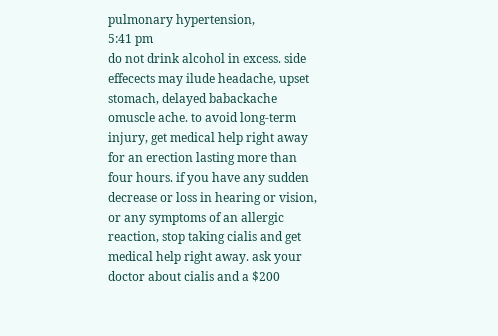pulmonary hypertension,
5:41 pm
do not drink alcohol in excess. side effecects may ilude headache, upset stomach, delayed babackache omuscle ache. to avoid long-term injury, get medical help right away for an erection lasting more than four hours. if you have any sudden decrease or loss in hearing or vision, or any symptoms of an allergic reaction, stop taking cialis and get medical help right away. ask your doctor about cialis and a $200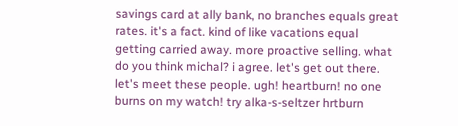savings card at ally bank, no branches equals great rates. it's a fact. kind of like vacations equal getting carried away. more proactive selling. what do you think michal? i agree. let's get out there. let's meet these people. ugh! heartburn! no one burns on my watch! try alka-s-seltzer hrtburn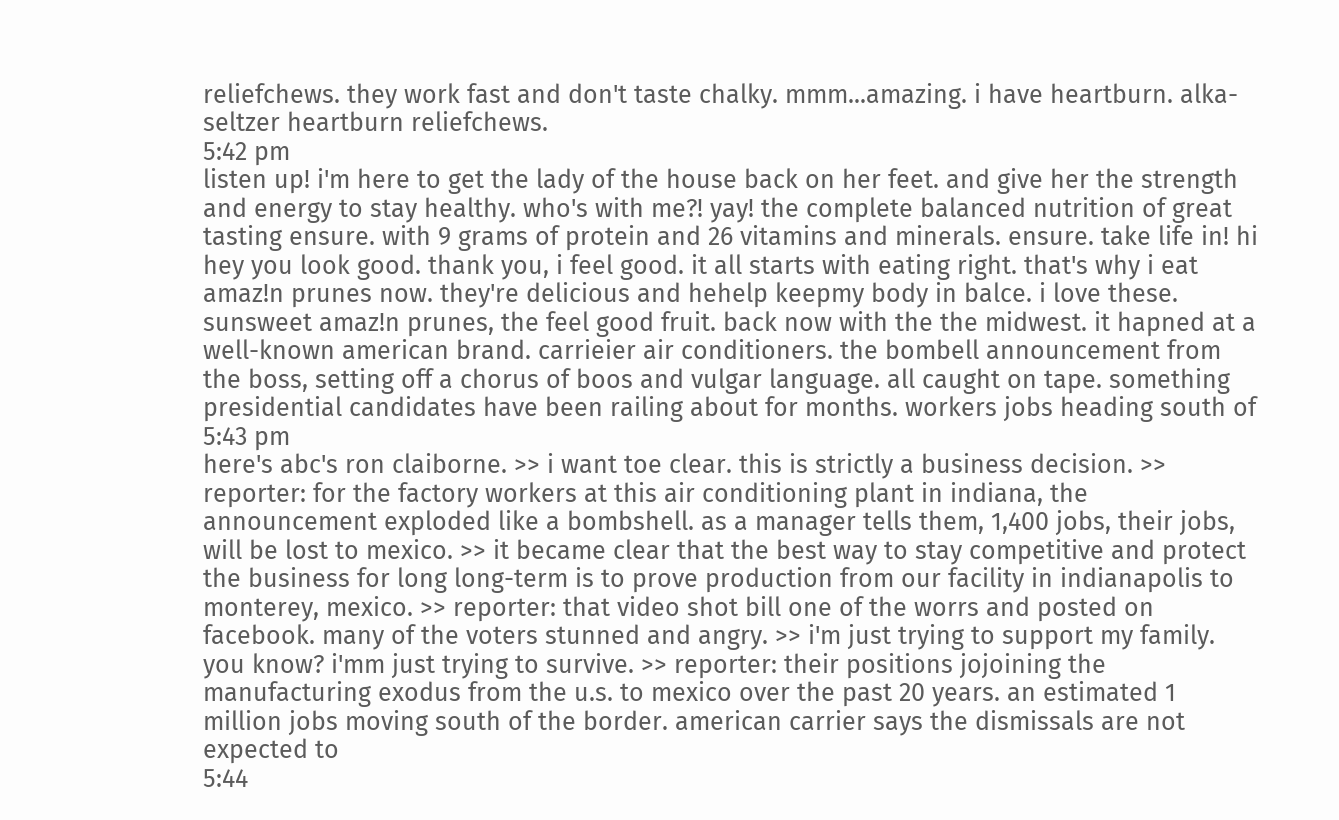reliefchews. they work fast and don't taste chalky. mmm...amazing. i have heartburn. alka-seltzer heartburn reliefchews.
5:42 pm
listen up! i'm here to get the lady of the house back on her feet. and give her the strength and energy to stay healthy. who's with me?! yay! the complete balanced nutrition of great tasting ensure. with 9 grams of protein and 26 vitamins and minerals. ensure. take life in! hi hey you look good. thank you, i feel good. it all starts with eating right. that's why i eat amaz!n prunes now. they're delicious and hehelp keepmy body in balce. i love these. sunsweet amaz!n prunes, the feel good fruit. back now with the the midwest. it hapned at a well-known american brand. carrieier air conditioners. the bombell announcement from the boss, setting off a chorus of boos and vulgar language. all caught on tape. something presidential candidates have been railing about for months. workers jobs heading south of
5:43 pm
here's abc's ron claiborne. >> i want toe clear. this is strictly a business decision. >> reporter: for the factory workers at this air conditioning plant in indiana, the announcement exploded like a bombshell. as a manager tells them, 1,400 jobs, their jobs, will be lost to mexico. >> it became clear that the best way to stay competitive and protect the business for long long-term is to prove production from our facility in indianapolis to monterey, mexico. >> reporter: that video shot bill one of the worrs and posted on facebook. many of the voters stunned and angry. >> i'm just trying to support my family. you know? i'mm just trying to survive. >> reporter: their positions jojoining the manufacturing exodus from the u.s. to mexico over the past 20 years. an estimated 1 million jobs moving south of the border. american carrier says the dismissals are not expected to
5:44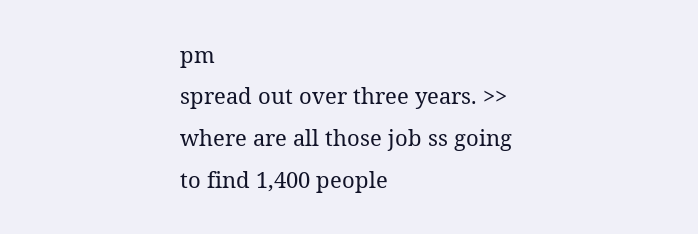pm
spread out over three years. >> where are all those job ss going to find 1,400 people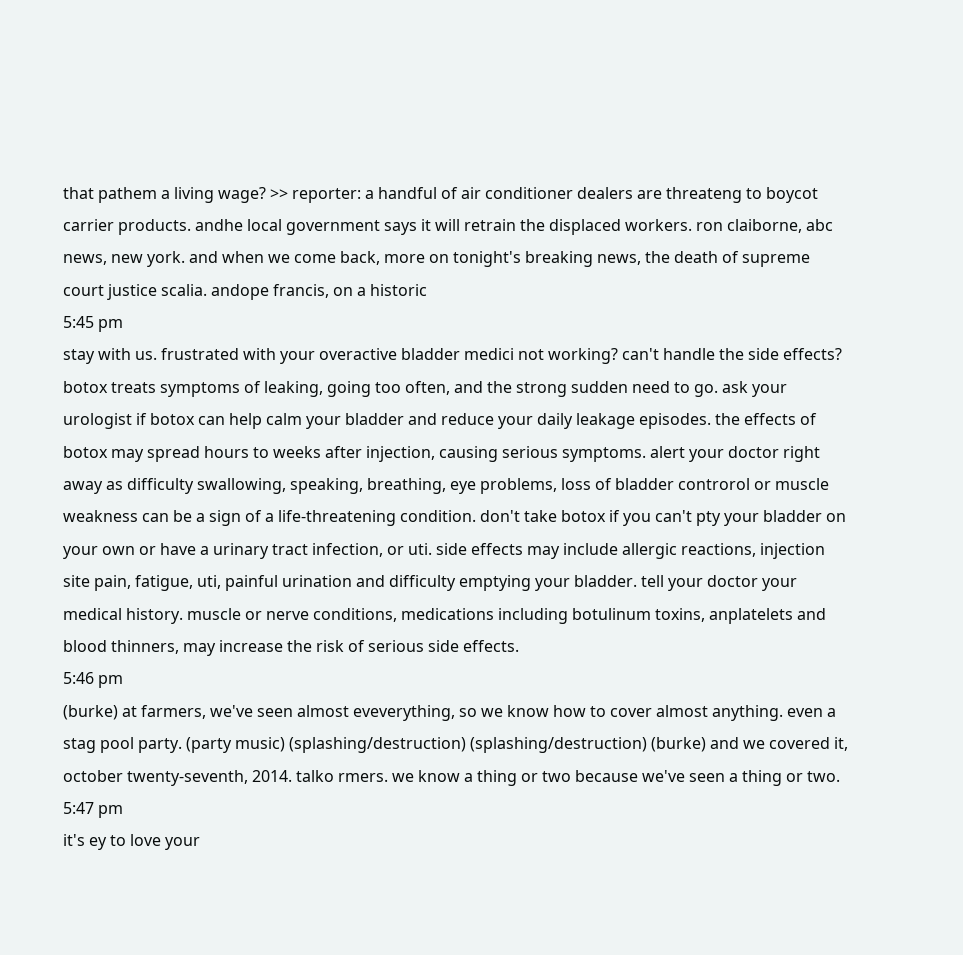that pathem a living wage? >> reporter: a handful of air conditioner dealers are threateng to boycot carrier products. andhe local government says it will retrain the displaced workers. ron claiborne, abc news, new york. and when we come back, more on tonight's breaking news, the death of supreme court justice scalia. andope francis, on a historic
5:45 pm
stay with us. frustrated with your overactive bladder medici not working? can't handle the side effects? botox treats symptoms of leaking, going too often, and the strong sudden need to go. ask your urologist if botox can help calm your bladder and reduce your daily leakage episodes. the effects of botox may spread hours to weeks after injection, causing serious symptoms. alert your doctor right away as difficulty swallowing, speaking, breathing, eye problems, loss of bladder controrol or muscle weakness can be a sign of a life-threatening condition. don't take botox if you can't pty your bladder on your own or have a urinary tract infection, or uti. side effects may include allergic reactions, injection site pain, fatigue, uti, painful urination and difficulty emptying your bladder. tell your doctor your medical history. muscle or nerve conditions, medications including botulinum toxins, anplatelets and blood thinners, may increase the risk of serious side effects.
5:46 pm
(burke) at farmers, we've seen almost eveverything, so we know how to cover almost anything. even a stag pool party. (party music) (splashing/destruction) (splashing/destruction) (burke) and we covered it, october twenty-seventh, 2014. talko rmers. we know a thing or two because we've seen a thing or two.
5:47 pm
it's ey to love your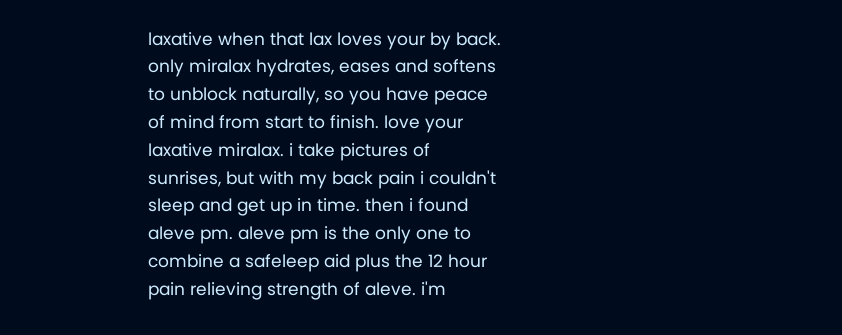laxative when that lax loves your by back. only miralax hydrates, eases and softens to unblock naturally, so you have peace of mind from start to finish. love your laxative miralax. i take pictures of sunrises, but with my back pain i couldn't sleep and get up in time. then i found aleve pm. aleve pm is the only one to combine a safeleep aid plus the 12 hour pain relieving strength of aleve. i'm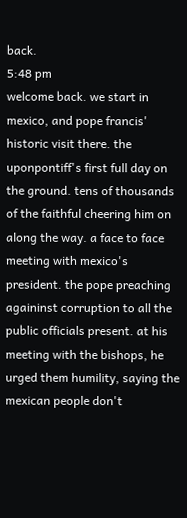back.
5:48 pm
welcome back. we start in mexico, and pope francis' historic visit there. the uponpontiff's first full day on the ground. tens of thousands of the faithful cheering him on along the way. a face to face meeting with mexico's president. the pope preaching againinst corruption to all the public officials present. at his meeting with the bishops, he urged them humility, saying the mexican people don't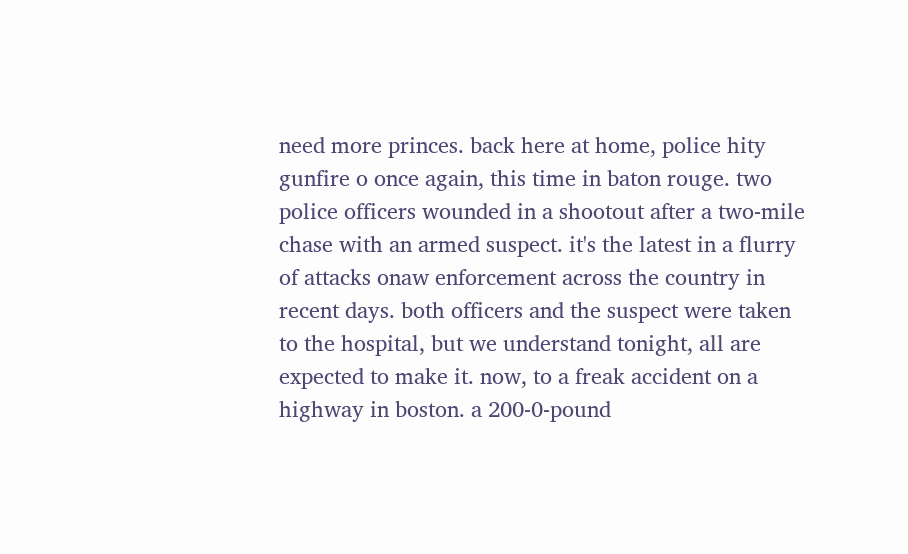need more princes. back here at home, police hity gunfire o once again, this time in baton rouge. two police officers wounded in a shootout after a two-mile chase with an armed suspect. it's the latest in a flurry of attacks onaw enforcement across the country in recent days. both officers and the suspect were taken to the hospital, but we understand tonight, all are expected to make it. now, to a freak accident on a highway in boston. a 200-0-pound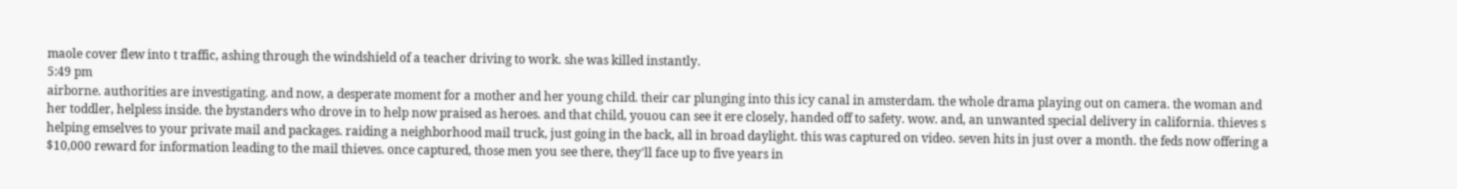maole cover flew into t traffic, ashing through the windshield of a teacher driving to work. she was killed instantly.
5:49 pm
airborne. authorities are investigating. and now, a desperate moment for a mother and her young child. their car plunging into this icy canal in amsterdam. the whole drama playing out on camera. the woman and her toddler, helpless inside. the bystanders who drove in to help now praised as heroes. and that child, youou can see it ere closely, handed off to safety. wow. and, an unwanted special delivery in california. thieves s helping emselves to your private mail and packages. raiding a neighborhood mail truck, just going in the back, all in broad daylight. this was captured on video. seven hits in just over a month. the feds now offering a $10,000 reward for information leading to the mail thieves. once captured, those men you see there, they'll face up to five years in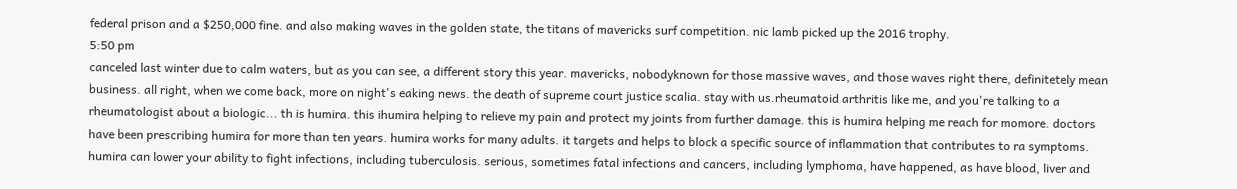federal prison and a $250,000 fine. and also making waves in the golden state, the titans of mavericks surf competition. nic lamb picked up the 2016 trophy.
5:50 pm
canceled last winter due to calm waters, but as you can see, a different story this year. mavericks, nobodyknown for those massive waves, and those waves right there, definitetely mean business. all right, when we come back, more on night's eaking news. the death of supreme court justice scalia. stay with us.rheumatoid arthritis like me, and you're talking to a rheumatologist about a biologic... th is humira. this ihumira helping to relieve my pain and protect my joints from further damage. this is humira helping me reach for momore. doctors have been prescribing humira for more than ten years. humira works for many adults. it targets and helps to block a specific source of inflammation that contributes to ra symptoms. humira can lower your ability to fight infections, including tuberculosis. serious, sometimes fatal infections and cancers, including lymphoma, have happened, as have blood, liver and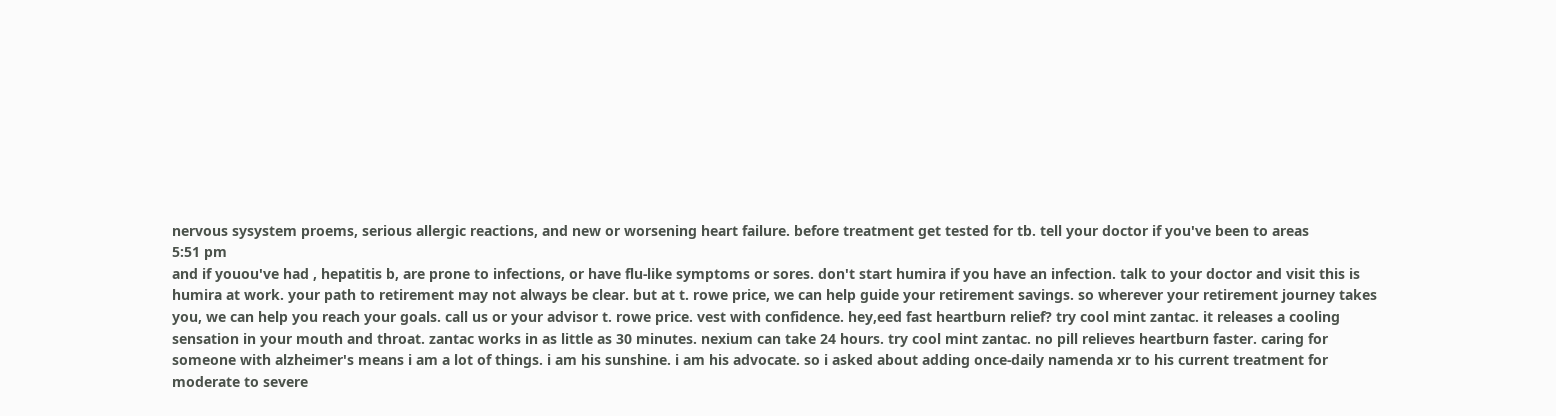nervous sysystem proems, serious allergic reactions, and new or worsening heart failure. before treatment get tested for tb. tell your doctor if you've been to areas
5:51 pm
and if youou've had , hepatitis b, are prone to infections, or have flu-like symptoms or sores. don't start humira if you have an infection. talk to your doctor and visit this is humira at work. your path to retirement may not always be clear. but at t. rowe price, we can help guide your retirement savings. so wherever your retirement journey takes you, we can help you reach your goals. call us or your advisor t. rowe price. vest with confidence. hey,eed fast heartburn relief? try cool mint zantac. it releases a cooling sensation in your mouth and throat. zantac works in as little as 30 minutes. nexium can take 24 hours. try cool mint zantac. no pill relieves heartburn faster. caring for someone with alzheimer's means i am a lot of things. i am his sunshine. i am his advocate. so i asked about adding once-daily namenda xr to his current treatment for moderate to severe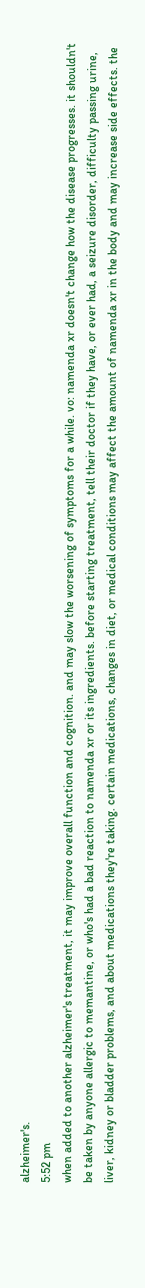alzheimer's.
5:52 pm
when added to another alzheimer's treatment, it may improve overall function and cognition. and may slow the worsening of symptoms for a while. vo: namenda xr doesn't change how the disease progresses. it shouldn't be taken by anyone allergic to memantine, or who's had a bad reaction to namenda xr or its ingredients. before starting treatment, tell their doctor if they have, or ever had, a seizure disorder, difficulty passing urine, liver, kidney or bladder problems, and about medications they're taking. certain medications, changes in diet, or medical conditions may affect the amount of namenda xr in the body and may increase side effects. the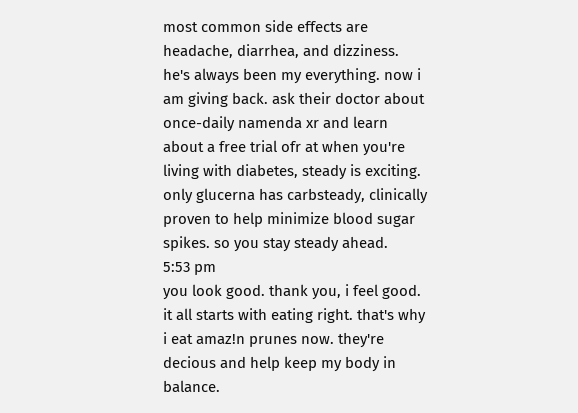most common side effects are headache, diarrhea, and dizziness. he's always been my everything. now i am giving back. ask their doctor about once-daily namenda xr and learn about a free trial ofr at when you're living with diabetes, steady is exciting. only glucerna has carbsteady, clinically proven to help minimize blood sugar spikes. so you stay steady ahead.
5:53 pm
you look good. thank you, i feel good. it all starts with eating right. that's why i eat amaz!n prunes now. they're decious and help keep my body in balance.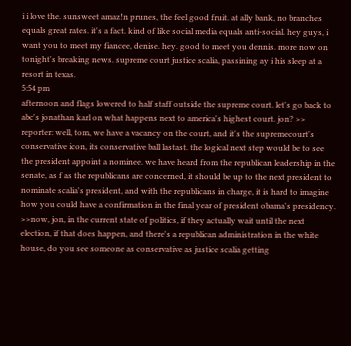i i love the. sunsweet amaz!n prunes, the feel good fruit. at ally bank, no branches equals great rates. it's a fact. kind of like social media equals anti-social. hey guys, i want you to meet my fiancee, denise. hey. good to meet you dennis. more now on tonight's breaking news. supreme court justice scalia, passining ay i his sleep at a resort in texas.
5:54 pm
afternoon and flags lowered to half staff outside the supreme court. let's go back to abc's jonathan karl on what happens next to america's highest court. jon? >> reporter: well, tom, we have a vacancy on the court, and it's the supremecourt's conservative icon, its conservative ball lastast. the logical next step would be to see the president appoint a nominee. we have heard from the republican leadership in the senate, as f as the republicans are concerned, it should be up to the next president to nominate scalia's president, and with the republicans in charge, it is hard to imagine how you could have a confirmation in the final year of president obama's presidency. >>now, jon, in the current state of politics, if they actually wait until the next election, if that does happen, and there's a republican administration in the white house, do you see someone as conservative as justice scalia getting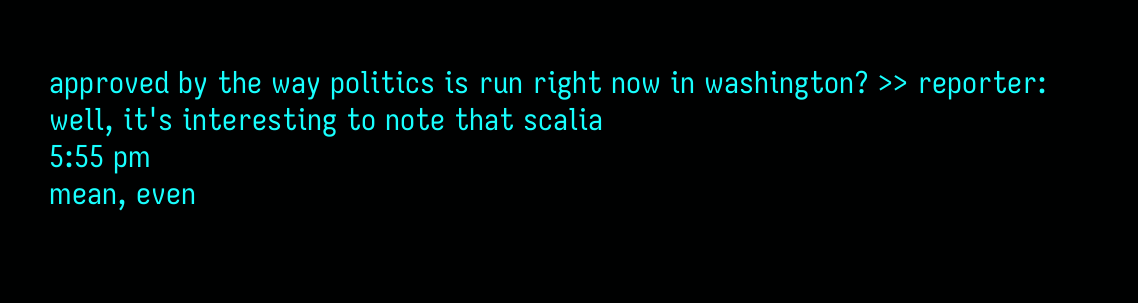approved by the way politics is run right now in washington? >> reporter: well, it's interesting to note that scalia
5:55 pm
mean, even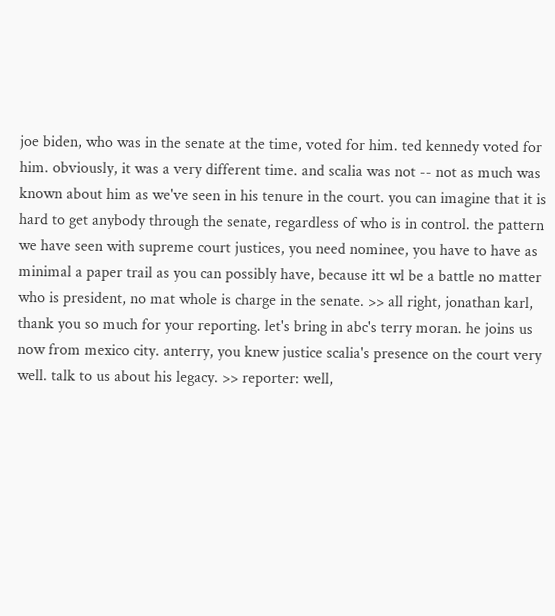joe biden, who was in the senate at the time, voted for him. ted kennedy voted for him. obviously, it was a very different time. and scalia was not -- not as much was known about him as we've seen in his tenure in the court. you can imagine that it is hard to get anybody through the senate, regardless of who is in control. the pattern we have seen with supreme court justices, you need nominee, you have to have as minimal a paper trail as you can possibly have, because itt wl be a battle no matter who is president, no mat whole is charge in the senate. >> all right, jonathan karl, thank you so much for your reporting. let's bring in abc's terry moran. he joins us now from mexico city. anterry, you knew justice scalia's presence on the court very well. talk to us about his legacy. >> reporter: well,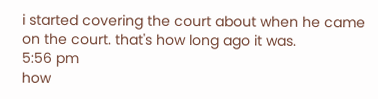i started covering the court about when he came on the court. that's how long ago it was.
5:56 pm
how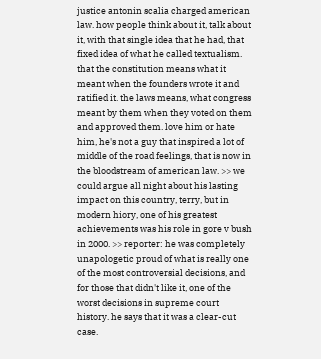justice antonin scalia charged american law. how people think about it, talk about it, with that single idea that he had, that fixed idea of what he called textualism. that the constitution means what it meant when the founders wrote it and ratified it. the laws means, what congress meant by them when they voted on them and approved them. love him or hate him, he's not a guy that inspired a lot of middle of the road feelings, that is now in the bloodstream of american law. >> we could argue all night about his lasting impact on this country, terry, but in modern hiory, one of his greatest achievements was his role in gore v bush in 2000. >> reporter: he was completely unapologetic proud of what is really one of the most controversial decisions, and for those that didn't like it, one of the worst decisions in supreme court history. he says that it was a clear-cut case.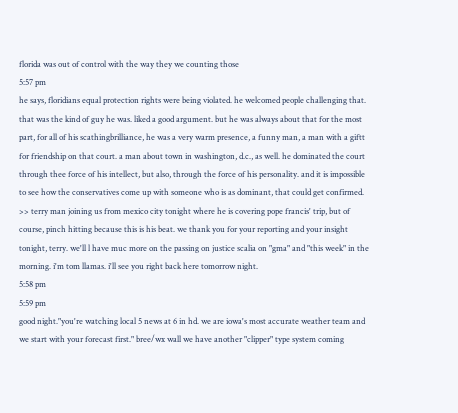florida was out of control with the way they we counting those
5:57 pm
he says, floridians equal protection rights were being violated. he welcomed people challenging that. that was the kind of guy he was. liked a good argument. but he was always about that for the most part, for all of his scathingbrilliance, he was a very warm presence, a funny man, a man with a giftt for friendship on that court. a man about town in washington, d.c., as well. he dominated the court through thee force of his intellect, but also, through the force of his personality. and it is impossible to see how the conservatives come up with someone who is as dominant, that could get confirmed. >> terry man joining us from mexico city tonight where he is covering pope francis' trip, but of course, pinch hitting because this is his beat. we thank you for your reporting and your insight tonight, terry. we'll l have muc more on the passing on justice scalia on "gma" and "this week" in the morning. i'm tom llamas. i'll see you right back here tomorrow night.
5:58 pm
5:59 pm
good night."you're watching local 5 news at 6 in hd. we are iowa's most accurate weather team and we start with your forecast first." bree/wx wall we have another "clipper" type system coming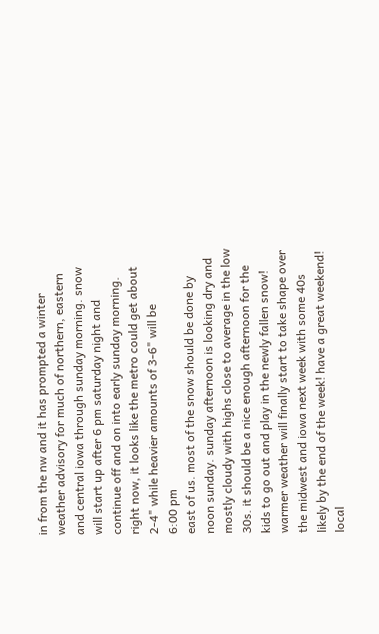in from the nw and it has prompted a winter weather advisory for much of northern, eastern and central iowa through sunday morning. snow will start up after 6 pm saturday night and continue off and on into early sunday morning. right now, it looks like the metro could get about 2-4" while heavier amounts of 3-6" will be
6:00 pm
east of us. most of the snow should be done by noon sunday. sunday afternoon is looking dry and mostly cloudy with highs close to average in the low 30s. it should be a nice enough afternoon for the kids to go out and play in the newly fallen snow! warmer weather will finally start to take shape over the midwest and iowa next week with some 40s likely by the end of the week! have a great weekend! local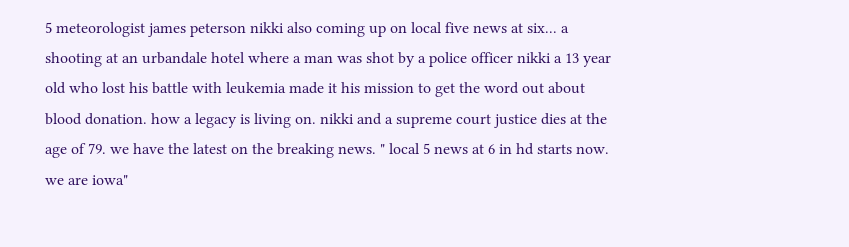5 meteorologist james peterson nikki also coming up on local five news at six... a shooting at an urbandale hotel where a man was shot by a police officer nikki a 13 year old who lost his battle with leukemia made it his mission to get the word out about blood donation. how a legacy is living on. nikki and a supreme court justice dies at the age of 79. we have the latest on the breaking news. " local 5 news at 6 in hd starts now. we are iowa"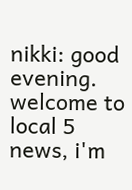nikki: good evening. welcome to local 5 news, i'm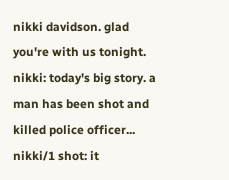nikki davidson. glad you're with us tonight. nikki: today's big story. a man has been shot and killed police officer... nikki/1 shot: it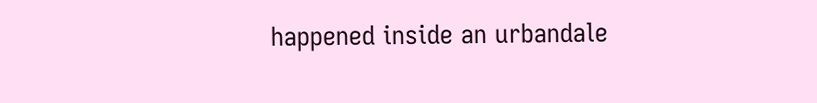happened inside an urbandale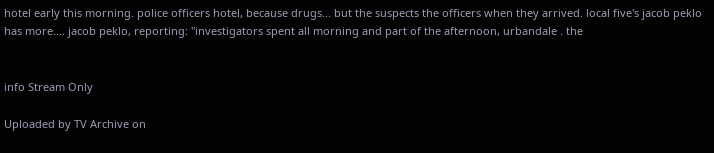hotel early this morning. police officers hotel, because drugs... but the suspects the officers when they arrived. local five's jacob peklo has more.... jacob peklo, reporting: "investigators spent all morning and part of the afternoon, urbandale . the


info Stream Only

Uploaded by TV Archive on